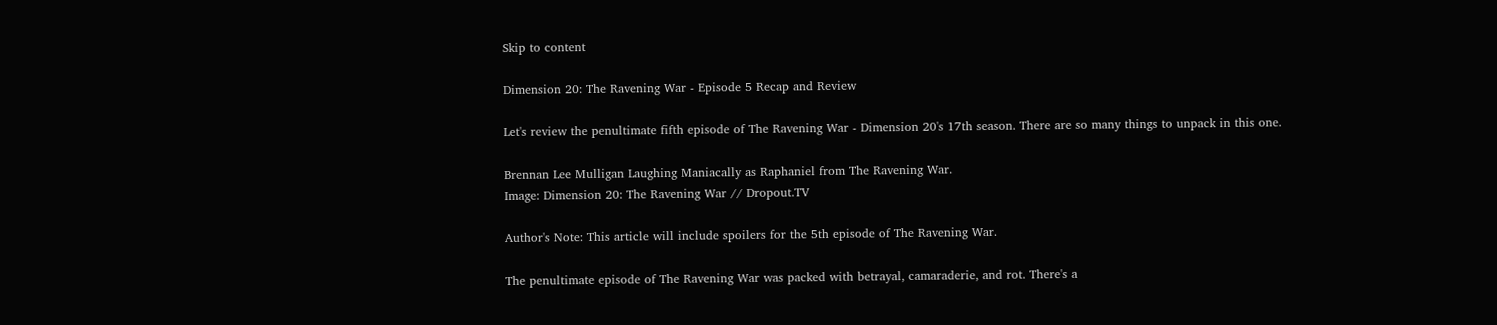Skip to content

Dimension 20: The Ravening War - Episode 5 Recap and Review

Let's review the penultimate fifth episode of The Ravening War - Dimension 20's 17th season. There are so many things to unpack in this one.

Brennan Lee Mulligan Laughing Maniacally as Raphaniel from The Ravening War.
Image: Dimension 20: The Ravening War // Dropout.TV

Author's Note: This article will include spoilers for the 5th episode of The Ravening War.

The penultimate episode of The Ravening War was packed with betrayal, camaraderie, and rot. There's a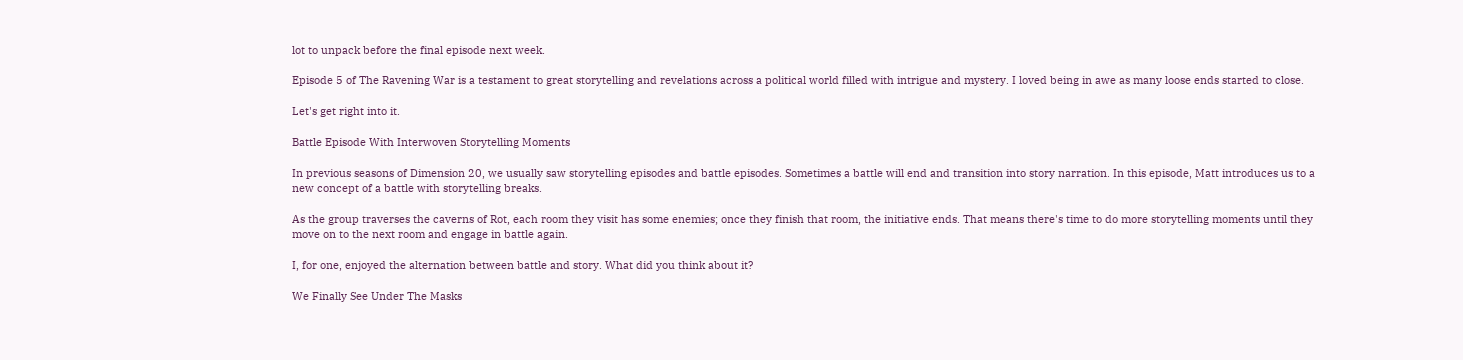lot to unpack before the final episode next week.

Episode 5 of The Ravening War is a testament to great storytelling and revelations across a political world filled with intrigue and mystery. I loved being in awe as many loose ends started to close.

Let's get right into it.

Battle Episode With Interwoven Storytelling Moments

In previous seasons of Dimension 20, we usually saw storytelling episodes and battle episodes. Sometimes a battle will end and transition into story narration. In this episode, Matt introduces us to a new concept of a battle with storytelling breaks.

As the group traverses the caverns of Rot, each room they visit has some enemies; once they finish that room, the initiative ends. That means there's time to do more storytelling moments until they move on to the next room and engage in battle again.

I, for one, enjoyed the alternation between battle and story. What did you think about it?

We Finally See Under The Masks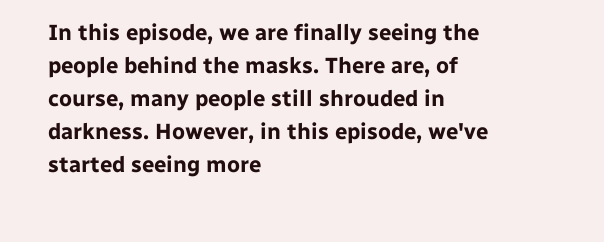In this episode, we are finally seeing the people behind the masks. There are, of course, many people still shrouded in darkness. However, in this episode, we've started seeing more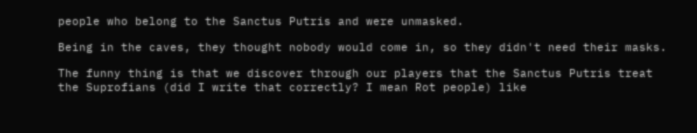people who belong to the Sanctus Putris and were unmasked.

Being in the caves, they thought nobody would come in, so they didn't need their masks.

The funny thing is that we discover through our players that the Sanctus Putris treat the Suprofians (did I write that correctly? I mean Rot people) like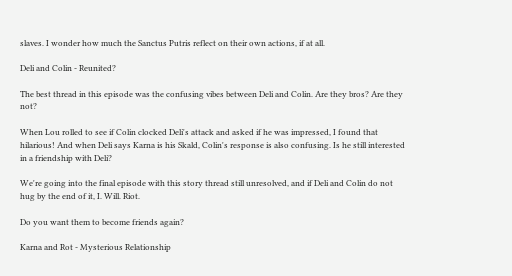slaves. I wonder how much the Sanctus Putris reflect on their own actions, if at all.

Deli and Colin - Reunited?

The best thread in this episode was the confusing vibes between Deli and Colin. Are they bros? Are they not?

When Lou rolled to see if Colin clocked Deli's attack and asked if he was impressed, I found that hilarious! And when Deli says Karna is his Skald, Colin's response is also confusing. Is he still interested in a friendship with Deli?

We're going into the final episode with this story thread still unresolved, and if Deli and Colin do not hug by the end of it, I. Will. Riot.

Do you want them to become friends again?

Karna and Rot - Mysterious Relationship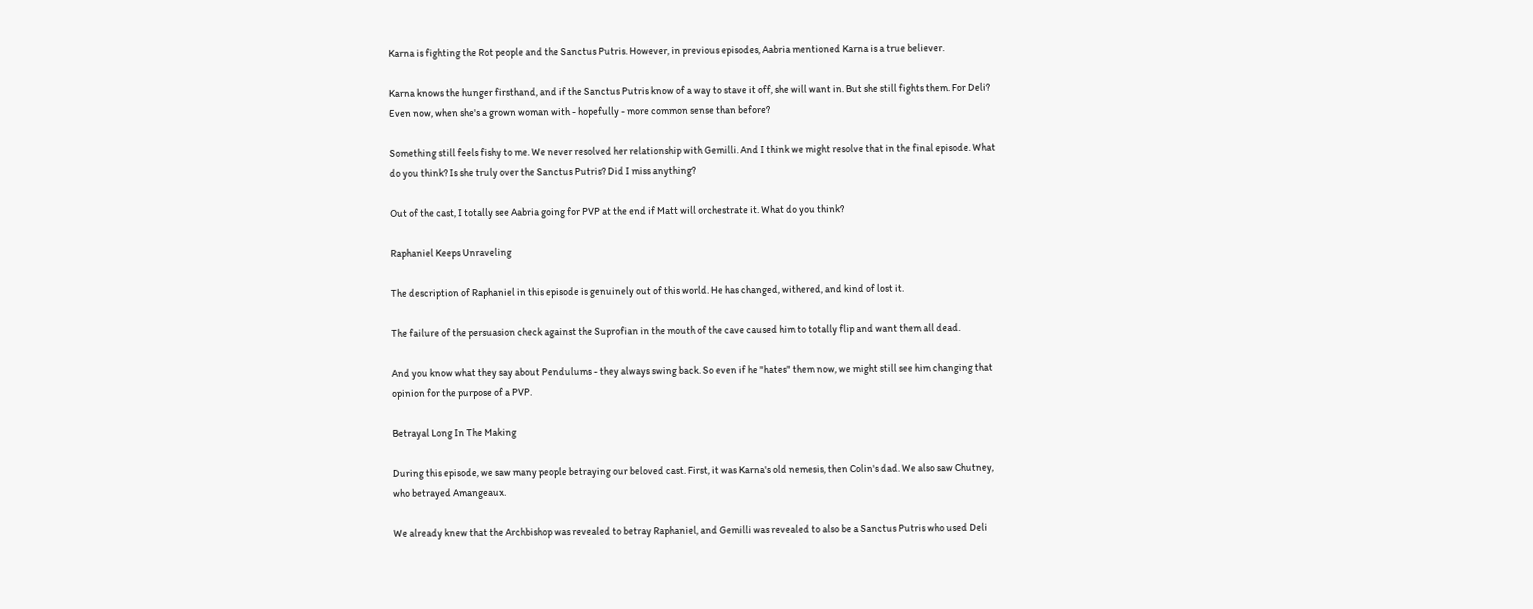Karna is fighting the Rot people and the Sanctus Putris. However, in previous episodes, Aabria mentioned Karna is a true believer.

Karna knows the hunger firsthand, and if the Sanctus Putris know of a way to stave it off, she will want in. But she still fights them. For Deli? Even now, when she's a grown woman with - hopefully - more common sense than before?

Something still feels fishy to me. We never resolved her relationship with Gemilli. And I think we might resolve that in the final episode. What do you think? Is she truly over the Sanctus Putris? Did I miss anything?

Out of the cast, I totally see Aabria going for PVP at the end if Matt will orchestrate it. What do you think?

Raphaniel Keeps Unraveling

The description of Raphaniel in this episode is genuinely out of this world. He has changed, withered, and kind of lost it.

The failure of the persuasion check against the Suprofian in the mouth of the cave caused him to totally flip and want them all dead.

And you know what they say about Pendulums - they always swing back. So even if he "hates" them now, we might still see him changing that opinion for the purpose of a PVP.

Betrayal Long In The Making

During this episode, we saw many people betraying our beloved cast. First, it was Karna's old nemesis, then Colin's dad. We also saw Chutney, who betrayed Amangeaux.

We already knew that the Archbishop was revealed to betray Raphaniel, and Gemilli was revealed to also be a Sanctus Putris who used Deli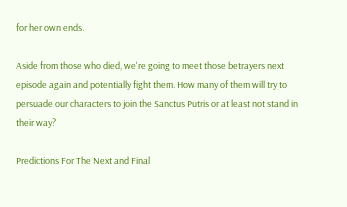for her own ends.

Aside from those who died, we're going to meet those betrayers next episode again and potentially fight them. How many of them will try to persuade our characters to join the Sanctus Putris or at least not stand in their way?

Predictions For The Next and Final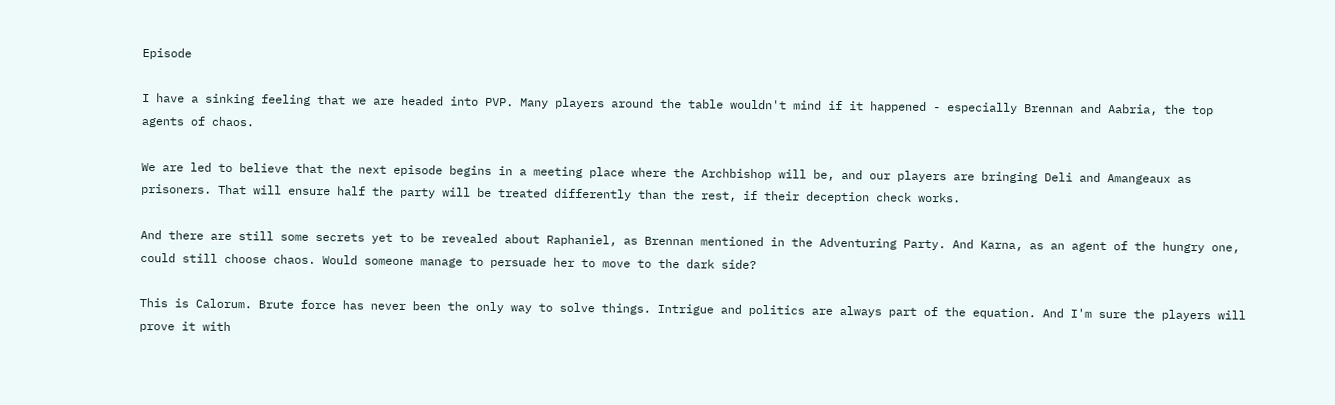Episode

I have a sinking feeling that we are headed into PVP. Many players around the table wouldn't mind if it happened - especially Brennan and Aabria, the top agents of chaos.

We are led to believe that the next episode begins in a meeting place where the Archbishop will be, and our players are bringing Deli and Amangeaux as prisoners. That will ensure half the party will be treated differently than the rest, if their deception check works.

And there are still some secrets yet to be revealed about Raphaniel, as Brennan mentioned in the Adventuring Party. And Karna, as an agent of the hungry one, could still choose chaos. Would someone manage to persuade her to move to the dark side?

This is Calorum. Brute force has never been the only way to solve things. Intrigue and politics are always part of the equation. And I'm sure the players will prove it with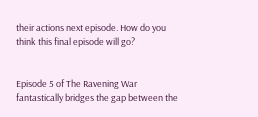their actions next episode. How do you think this final episode will go?


Episode 5 of The Ravening War fantastically bridges the gap between the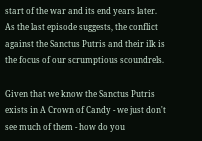start of the war and its end years later. As the last episode suggests, the conflict against the Sanctus Putris and their ilk is the focus of our scrumptious scoundrels.

Given that we know the Sanctus Putris exists in A Crown of Candy - we just don't see much of them - how do you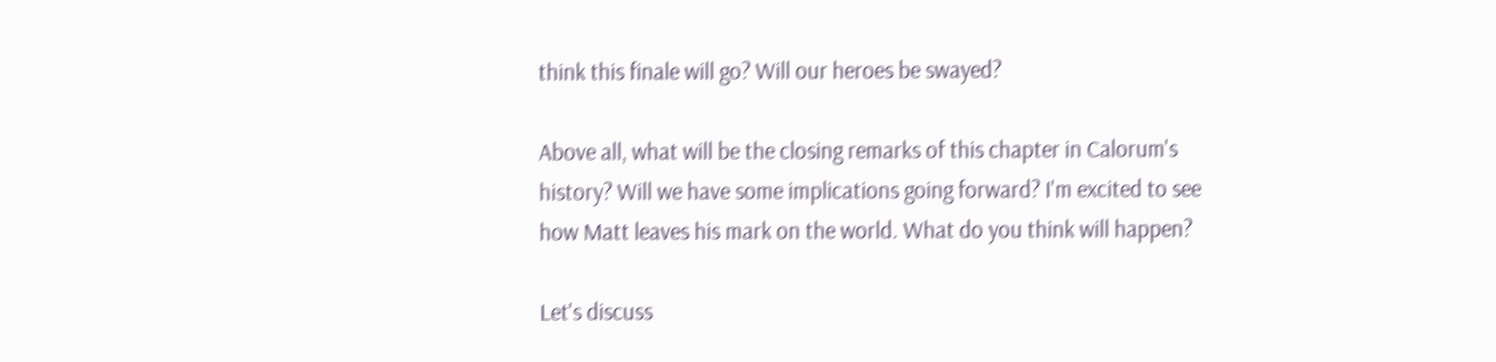think this finale will go? Will our heroes be swayed?

Above all, what will be the closing remarks of this chapter in Calorum's history? Will we have some implications going forward? I'm excited to see how Matt leaves his mark on the world. What do you think will happen?

Let's discuss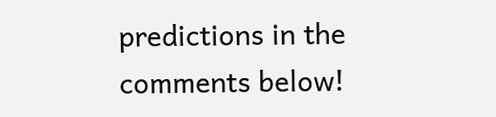predictions in the comments below!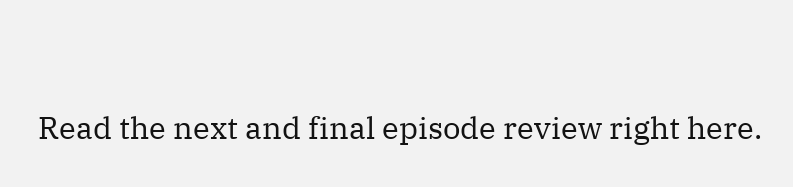Read the next and final episode review right here.